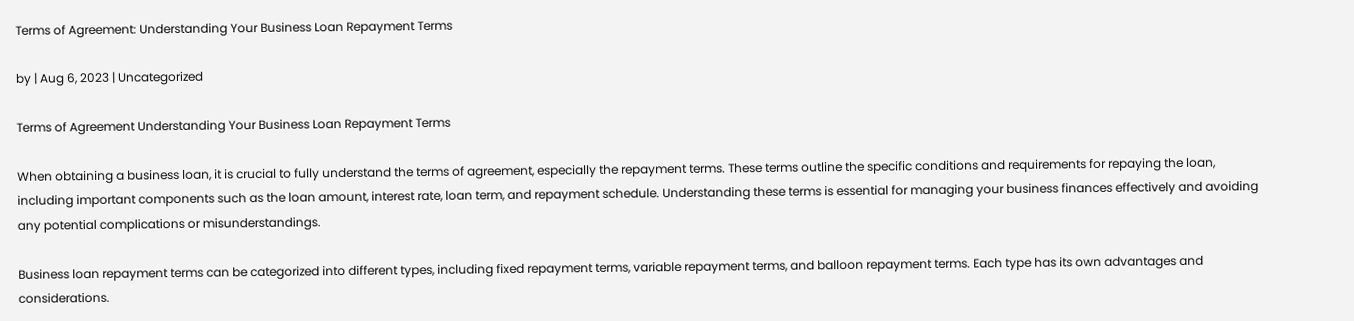Terms of Agreement: Understanding Your Business Loan Repayment Terms

by | Aug 6, 2023 | Uncategorized

Terms of Agreement Understanding Your Business Loan Repayment Terms

When obtaining a business loan, it is crucial to fully understand the terms of agreement, especially the repayment terms. These terms outline the specific conditions and requirements for repaying the loan, including important components such as the loan amount, interest rate, loan term, and repayment schedule. Understanding these terms is essential for managing your business finances effectively and avoiding any potential complications or misunderstandings.

Business loan repayment terms can be categorized into different types, including fixed repayment terms, variable repayment terms, and balloon repayment terms. Each type has its own advantages and considerations.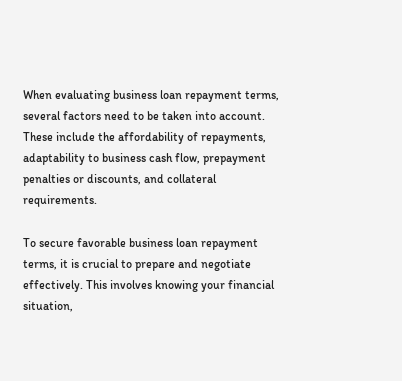When evaluating business loan repayment terms, several factors need to be taken into account. These include the affordability of repayments, adaptability to business cash flow, prepayment penalties or discounts, and collateral requirements.

To secure favorable business loan repayment terms, it is crucial to prepare and negotiate effectively. This involves knowing your financial situation,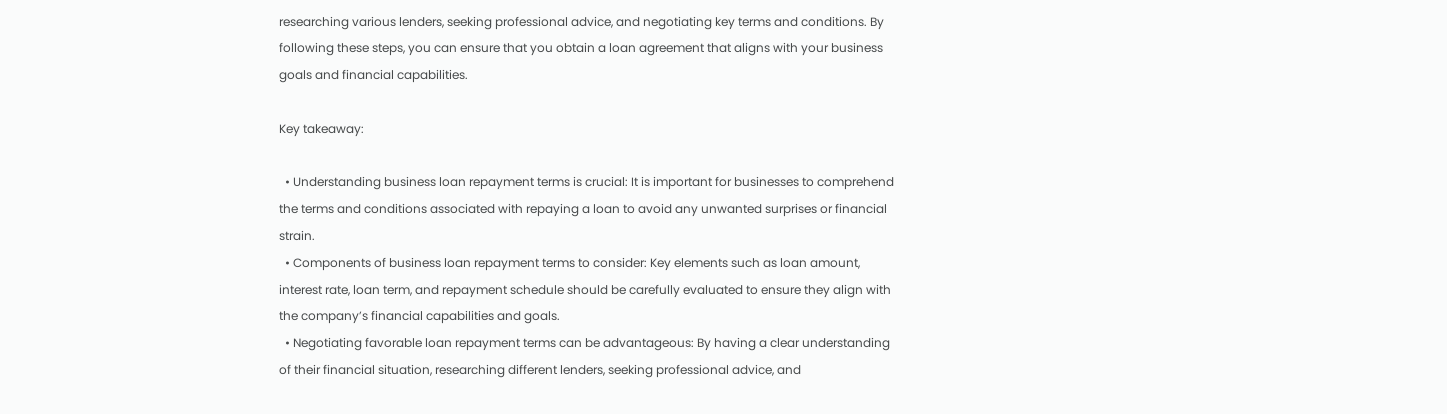researching various lenders, seeking professional advice, and negotiating key terms and conditions. By following these steps, you can ensure that you obtain a loan agreement that aligns with your business goals and financial capabilities.

Key takeaway:

  • Understanding business loan repayment terms is crucial: It is important for businesses to comprehend the terms and conditions associated with repaying a loan to avoid any unwanted surprises or financial strain.
  • Components of business loan repayment terms to consider: Key elements such as loan amount, interest rate, loan term, and repayment schedule should be carefully evaluated to ensure they align with the company’s financial capabilities and goals.
  • Negotiating favorable loan repayment terms can be advantageous: By having a clear understanding of their financial situation, researching different lenders, seeking professional advice, and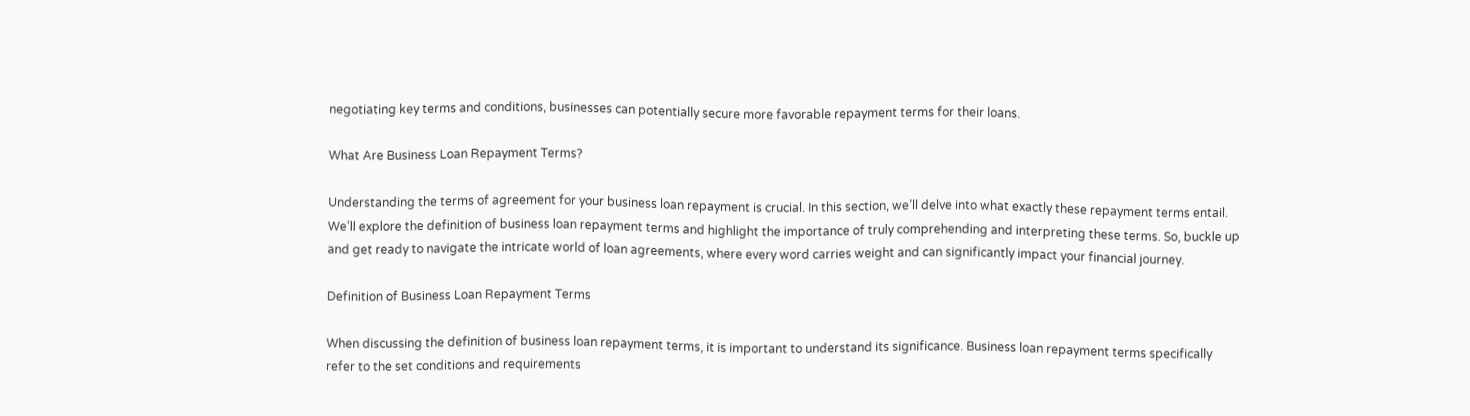negotiating key terms and conditions, businesses can potentially secure more favorable repayment terms for their loans.

What Are Business Loan Repayment Terms?

Understanding the terms of agreement for your business loan repayment is crucial. In this section, we’ll delve into what exactly these repayment terms entail. We’ll explore the definition of business loan repayment terms and highlight the importance of truly comprehending and interpreting these terms. So, buckle up and get ready to navigate the intricate world of loan agreements, where every word carries weight and can significantly impact your financial journey.

Definition of Business Loan Repayment Terms

When discussing the definition of business loan repayment terms, it is important to understand its significance. Business loan repayment terms specifically refer to the set conditions and requirements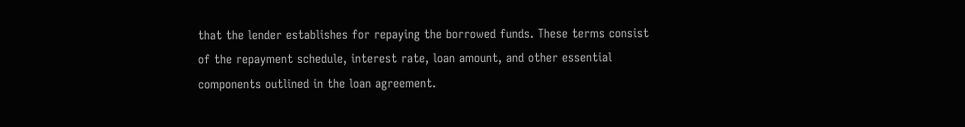that the lender establishes for repaying the borrowed funds. These terms consist of the repayment schedule, interest rate, loan amount, and other essential components outlined in the loan agreement.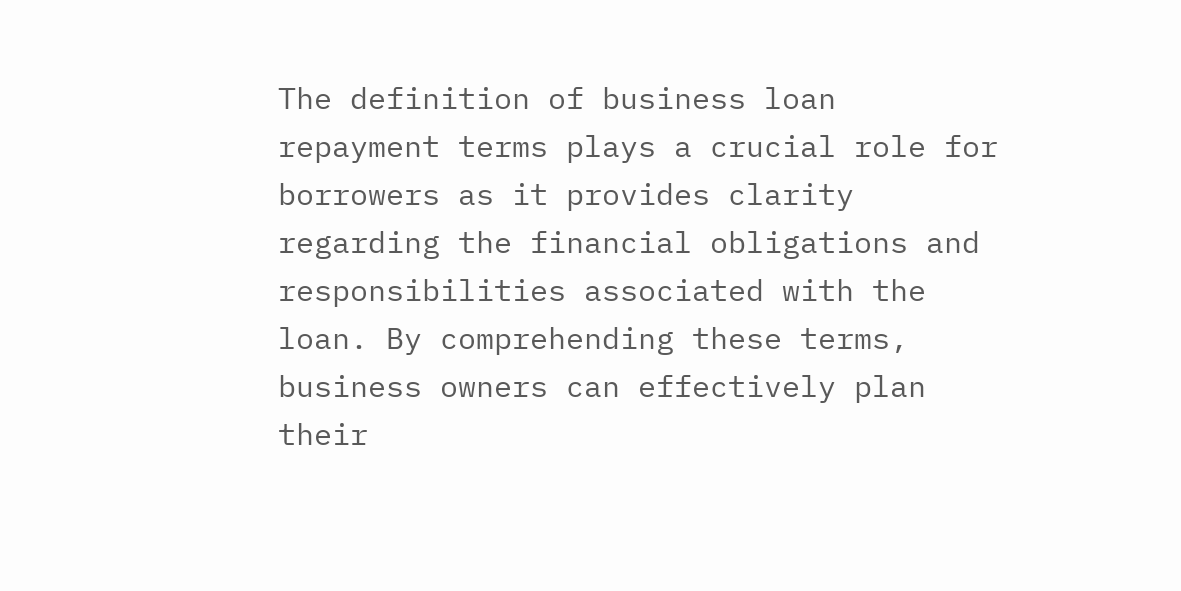The definition of business loan repayment terms plays a crucial role for borrowers as it provides clarity regarding the financial obligations and responsibilities associated with the loan. By comprehending these terms, business owners can effectively plan their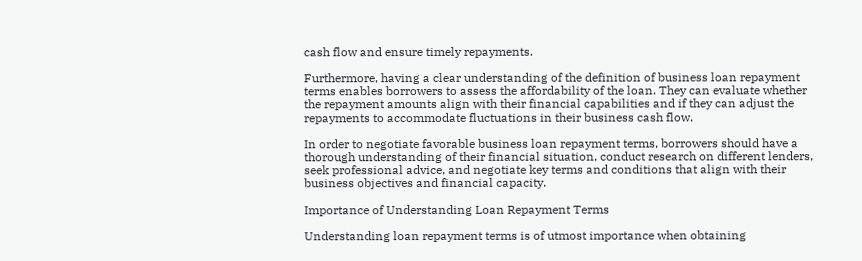cash flow and ensure timely repayments.

Furthermore, having a clear understanding of the definition of business loan repayment terms enables borrowers to assess the affordability of the loan. They can evaluate whether the repayment amounts align with their financial capabilities and if they can adjust the repayments to accommodate fluctuations in their business cash flow.

In order to negotiate favorable business loan repayment terms, borrowers should have a thorough understanding of their financial situation, conduct research on different lenders, seek professional advice, and negotiate key terms and conditions that align with their business objectives and financial capacity.

Importance of Understanding Loan Repayment Terms

Understanding loan repayment terms is of utmost importance when obtaining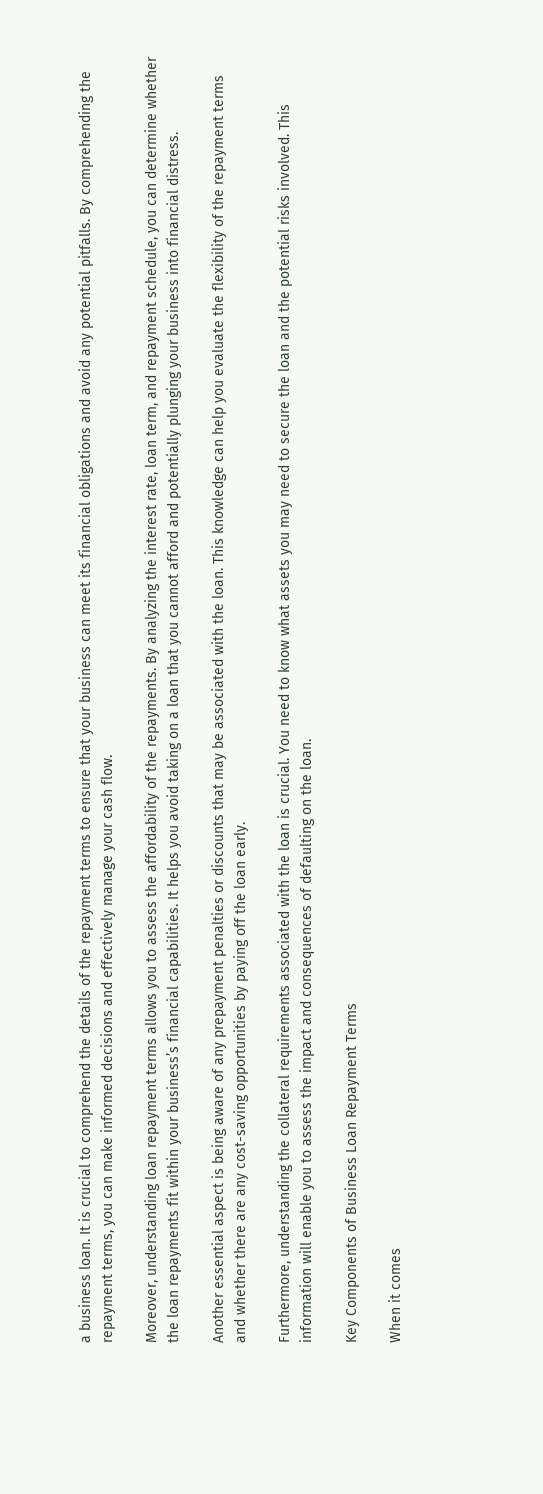a business loan. It is crucial to comprehend the details of the repayment terms to ensure that your business can meet its financial obligations and avoid any potential pitfalls. By comprehending the repayment terms, you can make informed decisions and effectively manage your cash flow.

Moreover, understanding loan repayment terms allows you to assess the affordability of the repayments. By analyzing the interest rate, loan term, and repayment schedule, you can determine whether the loan repayments fit within your business’s financial capabilities. It helps you avoid taking on a loan that you cannot afford and potentially plunging your business into financial distress.

Another essential aspect is being aware of any prepayment penalties or discounts that may be associated with the loan. This knowledge can help you evaluate the flexibility of the repayment terms and whether there are any cost-saving opportunities by paying off the loan early.

Furthermore, understanding the collateral requirements associated with the loan is crucial. You need to know what assets you may need to secure the loan and the potential risks involved. This information will enable you to assess the impact and consequences of defaulting on the loan.

Key Components of Business Loan Repayment Terms

When it comes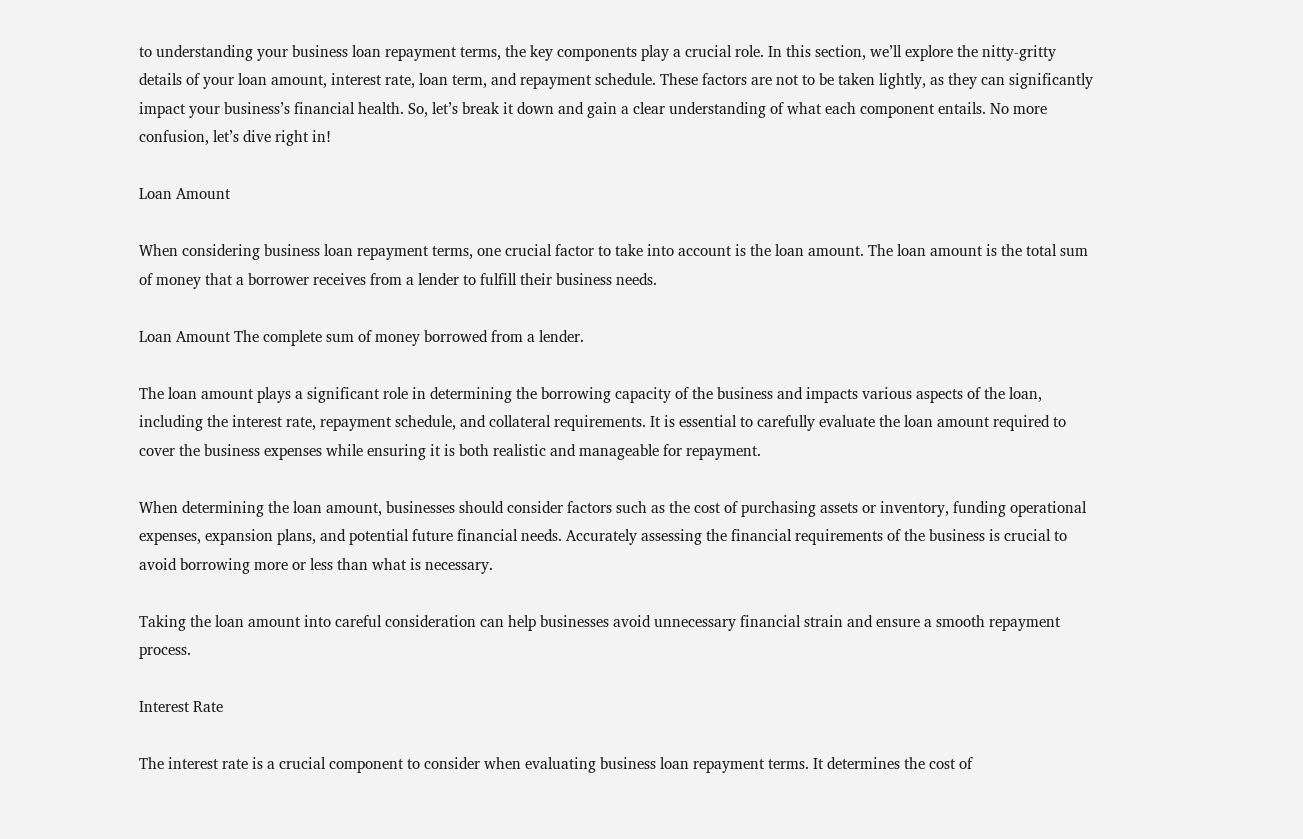to understanding your business loan repayment terms, the key components play a crucial role. In this section, we’ll explore the nitty-gritty details of your loan amount, interest rate, loan term, and repayment schedule. These factors are not to be taken lightly, as they can significantly impact your business’s financial health. So, let’s break it down and gain a clear understanding of what each component entails. No more confusion, let’s dive right in!

Loan Amount

When considering business loan repayment terms, one crucial factor to take into account is the loan amount. The loan amount is the total sum of money that a borrower receives from a lender to fulfill their business needs.

Loan Amount The complete sum of money borrowed from a lender.

The loan amount plays a significant role in determining the borrowing capacity of the business and impacts various aspects of the loan, including the interest rate, repayment schedule, and collateral requirements. It is essential to carefully evaluate the loan amount required to cover the business expenses while ensuring it is both realistic and manageable for repayment.

When determining the loan amount, businesses should consider factors such as the cost of purchasing assets or inventory, funding operational expenses, expansion plans, and potential future financial needs. Accurately assessing the financial requirements of the business is crucial to avoid borrowing more or less than what is necessary.

Taking the loan amount into careful consideration can help businesses avoid unnecessary financial strain and ensure a smooth repayment process.

Interest Rate

The interest rate is a crucial component to consider when evaluating business loan repayment terms. It determines the cost of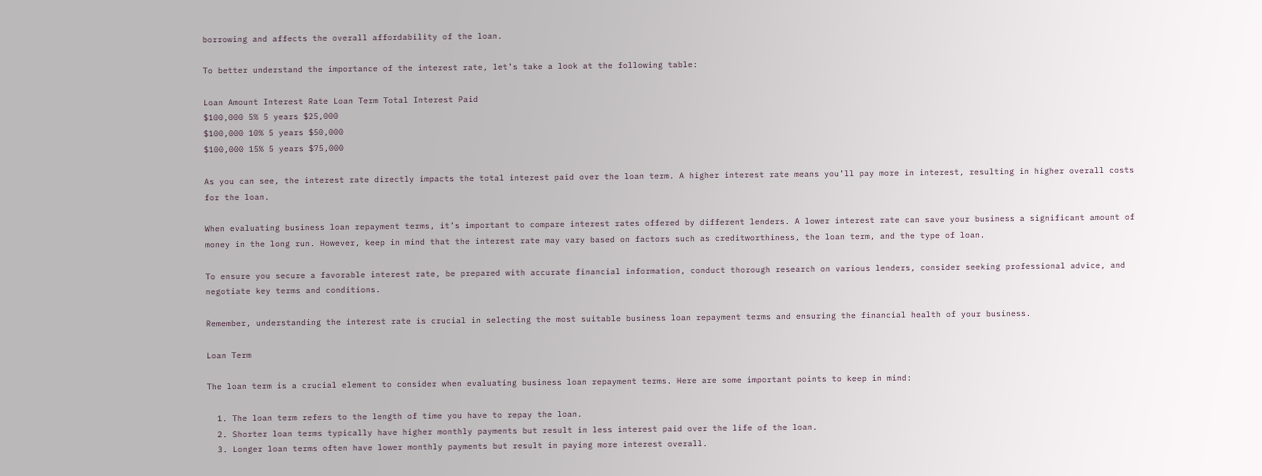borrowing and affects the overall affordability of the loan.

To better understand the importance of the interest rate, let’s take a look at the following table:

Loan Amount Interest Rate Loan Term Total Interest Paid
$100,000 5% 5 years $25,000
$100,000 10% 5 years $50,000
$100,000 15% 5 years $75,000

As you can see, the interest rate directly impacts the total interest paid over the loan term. A higher interest rate means you’ll pay more in interest, resulting in higher overall costs for the loan.

When evaluating business loan repayment terms, it’s important to compare interest rates offered by different lenders. A lower interest rate can save your business a significant amount of money in the long run. However, keep in mind that the interest rate may vary based on factors such as creditworthiness, the loan term, and the type of loan.

To ensure you secure a favorable interest rate, be prepared with accurate financial information, conduct thorough research on various lenders, consider seeking professional advice, and negotiate key terms and conditions.

Remember, understanding the interest rate is crucial in selecting the most suitable business loan repayment terms and ensuring the financial health of your business.

Loan Term

The loan term is a crucial element to consider when evaluating business loan repayment terms. Here are some important points to keep in mind:

  1. The loan term refers to the length of time you have to repay the loan.
  2. Shorter loan terms typically have higher monthly payments but result in less interest paid over the life of the loan.
  3. Longer loan terms often have lower monthly payments but result in paying more interest overall.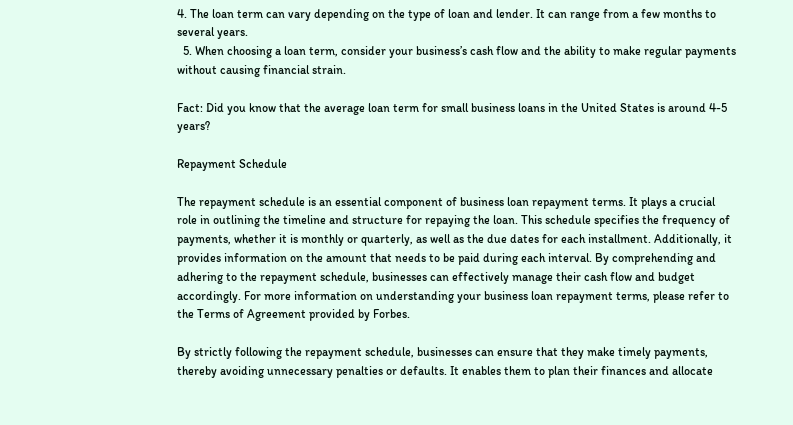4. The loan term can vary depending on the type of loan and lender. It can range from a few months to several years.
  5. When choosing a loan term, consider your business’s cash flow and the ability to make regular payments without causing financial strain.

Fact: Did you know that the average loan term for small business loans in the United States is around 4-5 years?

Repayment Schedule

The repayment schedule is an essential component of business loan repayment terms. It plays a crucial role in outlining the timeline and structure for repaying the loan. This schedule specifies the frequency of payments, whether it is monthly or quarterly, as well as the due dates for each installment. Additionally, it provides information on the amount that needs to be paid during each interval. By comprehending and adhering to the repayment schedule, businesses can effectively manage their cash flow and budget accordingly. For more information on understanding your business loan repayment terms, please refer to the Terms of Agreement provided by Forbes.

By strictly following the repayment schedule, businesses can ensure that they make timely payments, thereby avoiding unnecessary penalties or defaults. It enables them to plan their finances and allocate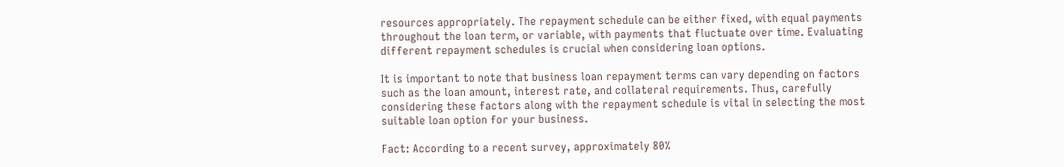resources appropriately. The repayment schedule can be either fixed, with equal payments throughout the loan term, or variable, with payments that fluctuate over time. Evaluating different repayment schedules is crucial when considering loan options.

It is important to note that business loan repayment terms can vary depending on factors such as the loan amount, interest rate, and collateral requirements. Thus, carefully considering these factors along with the repayment schedule is vital in selecting the most suitable loan option for your business.

Fact: According to a recent survey, approximately 80%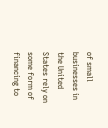of small businesses in the United States rely on some form of financing to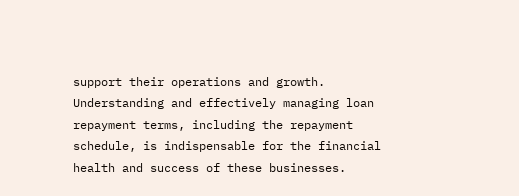support their operations and growth. Understanding and effectively managing loan repayment terms, including the repayment schedule, is indispensable for the financial health and success of these businesses.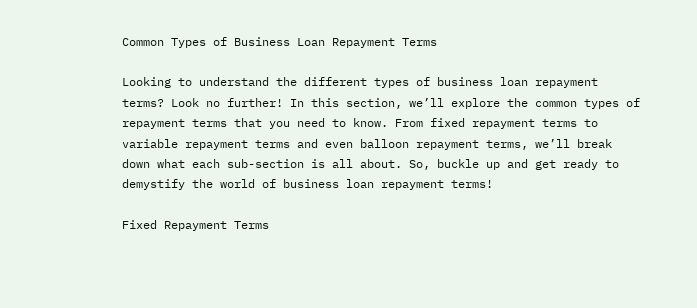Common Types of Business Loan Repayment Terms

Looking to understand the different types of business loan repayment terms? Look no further! In this section, we’ll explore the common types of repayment terms that you need to know. From fixed repayment terms to variable repayment terms and even balloon repayment terms, we’ll break down what each sub-section is all about. So, buckle up and get ready to demystify the world of business loan repayment terms!

Fixed Repayment Terms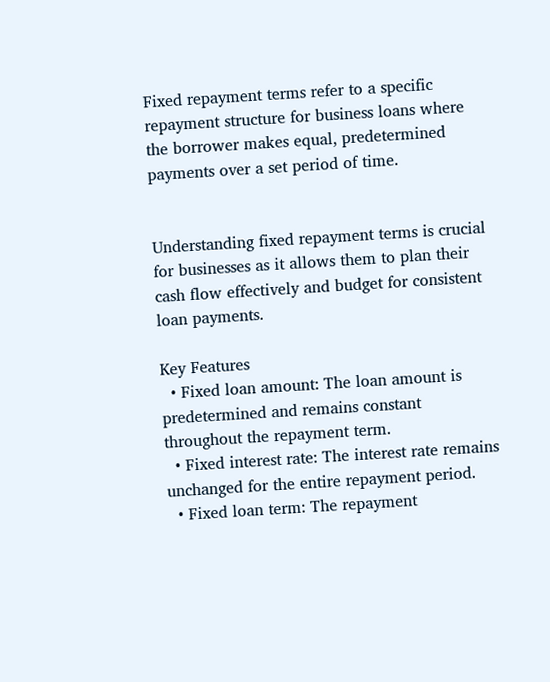Fixed repayment terms refer to a specific repayment structure for business loans where the borrower makes equal, predetermined payments over a set period of time.


Understanding fixed repayment terms is crucial for businesses as it allows them to plan their cash flow effectively and budget for consistent loan payments.

Key Features
  • Fixed loan amount: The loan amount is predetermined and remains constant throughout the repayment term.
  • Fixed interest rate: The interest rate remains unchanged for the entire repayment period.
  • Fixed loan term: The repayment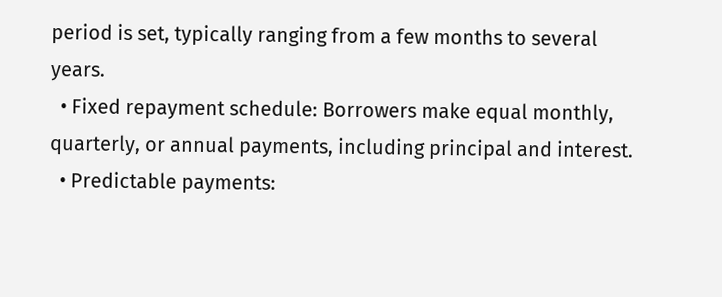period is set, typically ranging from a few months to several years.
  • Fixed repayment schedule: Borrowers make equal monthly, quarterly, or annual payments, including principal and interest.
  • Predictable payments: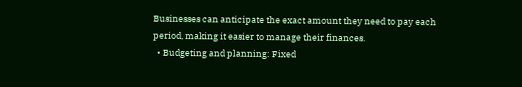Businesses can anticipate the exact amount they need to pay each period, making it easier to manage their finances.
  • Budgeting and planning: Fixed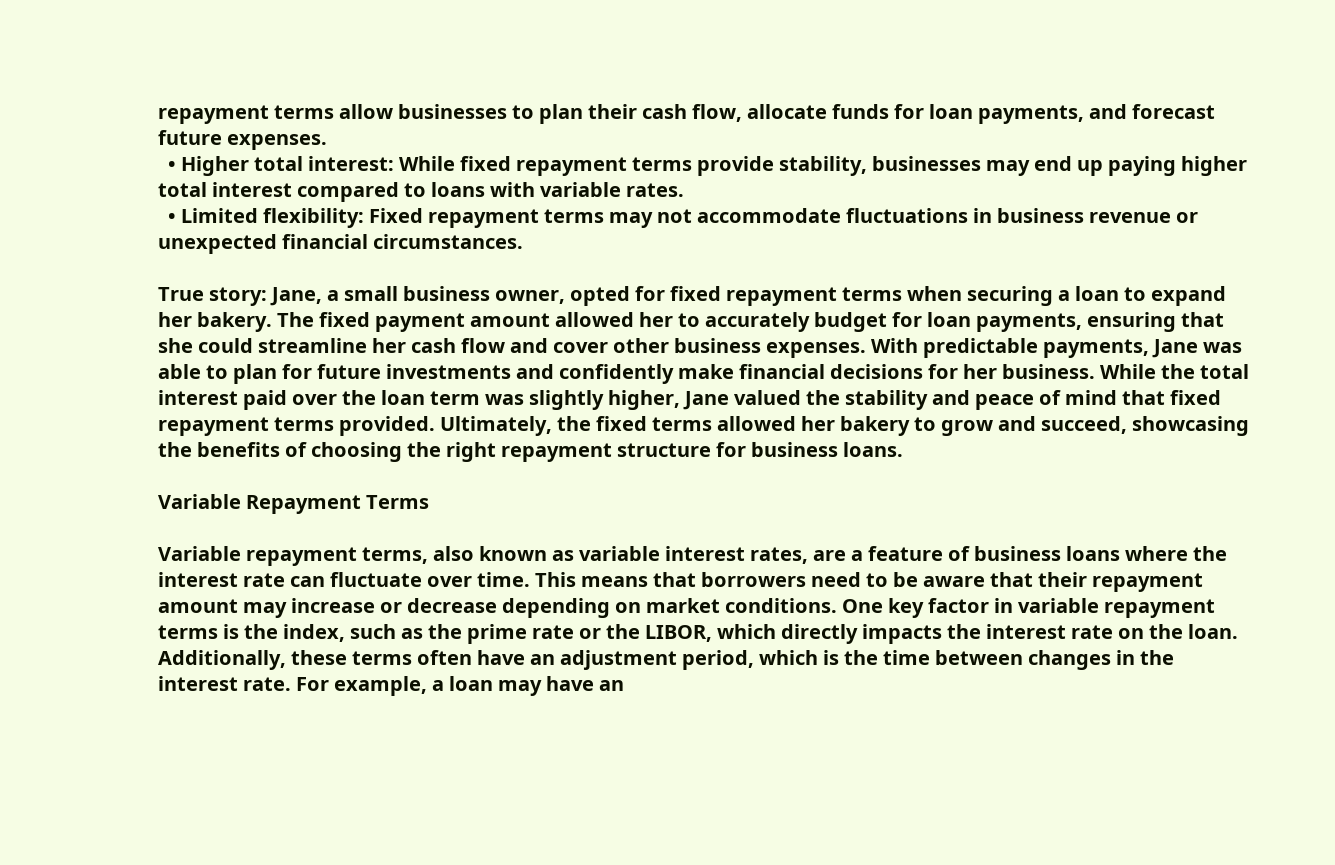repayment terms allow businesses to plan their cash flow, allocate funds for loan payments, and forecast future expenses.
  • Higher total interest: While fixed repayment terms provide stability, businesses may end up paying higher total interest compared to loans with variable rates.
  • Limited flexibility: Fixed repayment terms may not accommodate fluctuations in business revenue or unexpected financial circumstances.

True story: Jane, a small business owner, opted for fixed repayment terms when securing a loan to expand her bakery. The fixed payment amount allowed her to accurately budget for loan payments, ensuring that she could streamline her cash flow and cover other business expenses. With predictable payments, Jane was able to plan for future investments and confidently make financial decisions for her business. While the total interest paid over the loan term was slightly higher, Jane valued the stability and peace of mind that fixed repayment terms provided. Ultimately, the fixed terms allowed her bakery to grow and succeed, showcasing the benefits of choosing the right repayment structure for business loans.

Variable Repayment Terms

Variable repayment terms, also known as variable interest rates, are a feature of business loans where the interest rate can fluctuate over time. This means that borrowers need to be aware that their repayment amount may increase or decrease depending on market conditions. One key factor in variable repayment terms is the index, such as the prime rate or the LIBOR, which directly impacts the interest rate on the loan. Additionally, these terms often have an adjustment period, which is the time between changes in the interest rate. For example, a loan may have an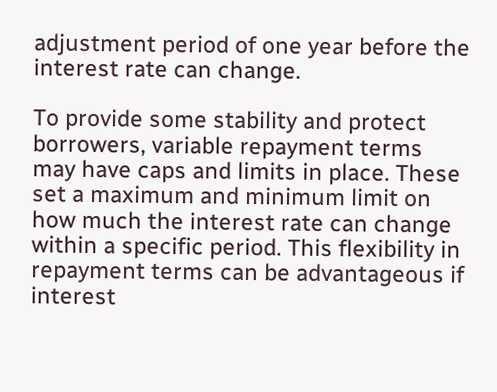adjustment period of one year before the interest rate can change.

To provide some stability and protect borrowers, variable repayment terms may have caps and limits in place. These set a maximum and minimum limit on how much the interest rate can change within a specific period. This flexibility in repayment terms can be advantageous if interest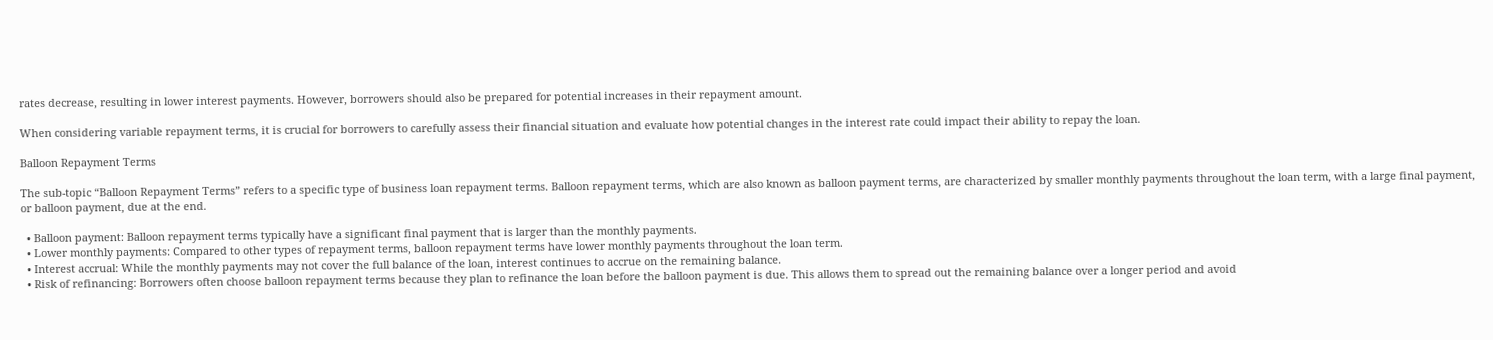rates decrease, resulting in lower interest payments. However, borrowers should also be prepared for potential increases in their repayment amount.

When considering variable repayment terms, it is crucial for borrowers to carefully assess their financial situation and evaluate how potential changes in the interest rate could impact their ability to repay the loan.

Balloon Repayment Terms

The sub-topic “Balloon Repayment Terms” refers to a specific type of business loan repayment terms. Balloon repayment terms, which are also known as balloon payment terms, are characterized by smaller monthly payments throughout the loan term, with a large final payment, or balloon payment, due at the end.

  • Balloon payment: Balloon repayment terms typically have a significant final payment that is larger than the monthly payments.
  • Lower monthly payments: Compared to other types of repayment terms, balloon repayment terms have lower monthly payments throughout the loan term.
  • Interest accrual: While the monthly payments may not cover the full balance of the loan, interest continues to accrue on the remaining balance.
  • Risk of refinancing: Borrowers often choose balloon repayment terms because they plan to refinance the loan before the balloon payment is due. This allows them to spread out the remaining balance over a longer period and avoid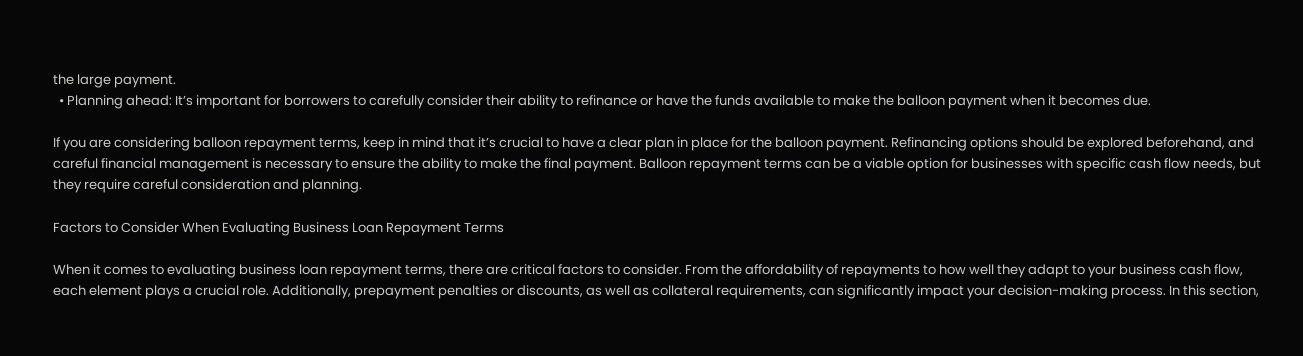the large payment.
  • Planning ahead: It’s important for borrowers to carefully consider their ability to refinance or have the funds available to make the balloon payment when it becomes due.

If you are considering balloon repayment terms, keep in mind that it’s crucial to have a clear plan in place for the balloon payment. Refinancing options should be explored beforehand, and careful financial management is necessary to ensure the ability to make the final payment. Balloon repayment terms can be a viable option for businesses with specific cash flow needs, but they require careful consideration and planning.

Factors to Consider When Evaluating Business Loan Repayment Terms

When it comes to evaluating business loan repayment terms, there are critical factors to consider. From the affordability of repayments to how well they adapt to your business cash flow, each element plays a crucial role. Additionally, prepayment penalties or discounts, as well as collateral requirements, can significantly impact your decision-making process. In this section,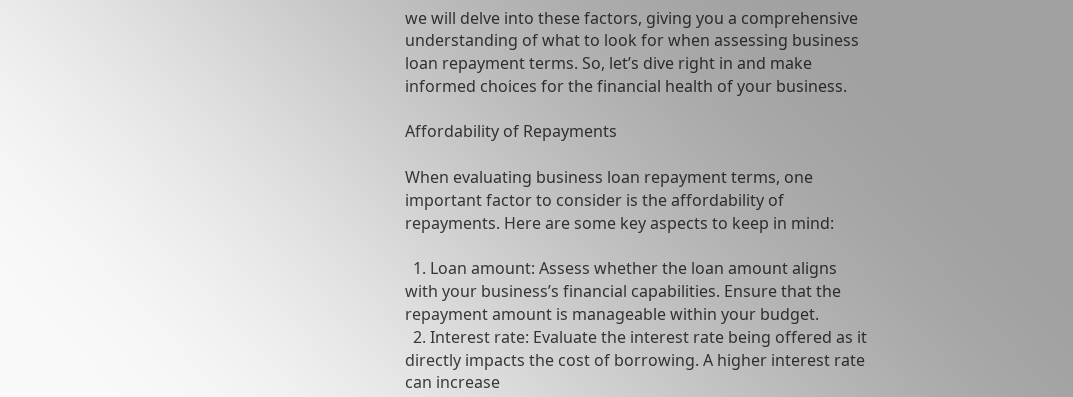we will delve into these factors, giving you a comprehensive understanding of what to look for when assessing business loan repayment terms. So, let’s dive right in and make informed choices for the financial health of your business.

Affordability of Repayments

When evaluating business loan repayment terms, one important factor to consider is the affordability of repayments. Here are some key aspects to keep in mind:

  1. Loan amount: Assess whether the loan amount aligns with your business’s financial capabilities. Ensure that the repayment amount is manageable within your budget.
  2. Interest rate: Evaluate the interest rate being offered as it directly impacts the cost of borrowing. A higher interest rate can increase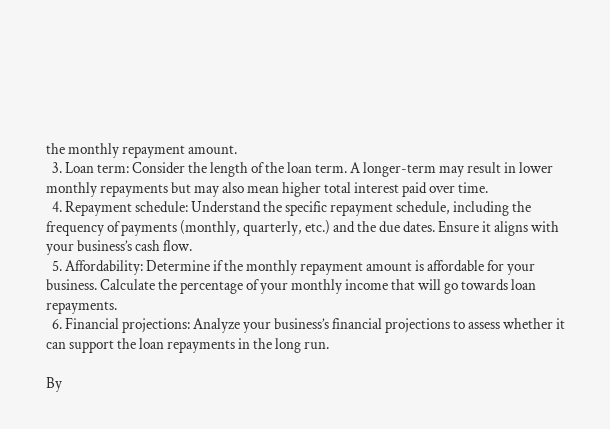the monthly repayment amount.
  3. Loan term: Consider the length of the loan term. A longer-term may result in lower monthly repayments but may also mean higher total interest paid over time.
  4. Repayment schedule: Understand the specific repayment schedule, including the frequency of payments (monthly, quarterly, etc.) and the due dates. Ensure it aligns with your business’s cash flow.
  5. Affordability: Determine if the monthly repayment amount is affordable for your business. Calculate the percentage of your monthly income that will go towards loan repayments.
  6. Financial projections: Analyze your business’s financial projections to assess whether it can support the loan repayments in the long run.

By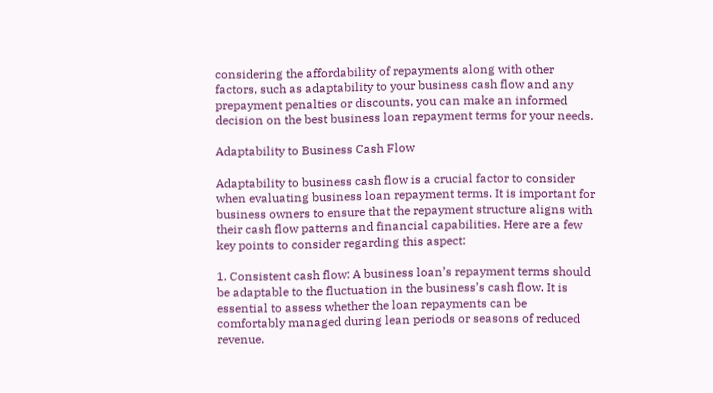considering the affordability of repayments along with other factors, such as adaptability to your business cash flow and any prepayment penalties or discounts, you can make an informed decision on the best business loan repayment terms for your needs.

Adaptability to Business Cash Flow

Adaptability to business cash flow is a crucial factor to consider when evaluating business loan repayment terms. It is important for business owners to ensure that the repayment structure aligns with their cash flow patterns and financial capabilities. Here are a few key points to consider regarding this aspect:

1. Consistent cash flow: A business loan’s repayment terms should be adaptable to the fluctuation in the business’s cash flow. It is essential to assess whether the loan repayments can be comfortably managed during lean periods or seasons of reduced revenue.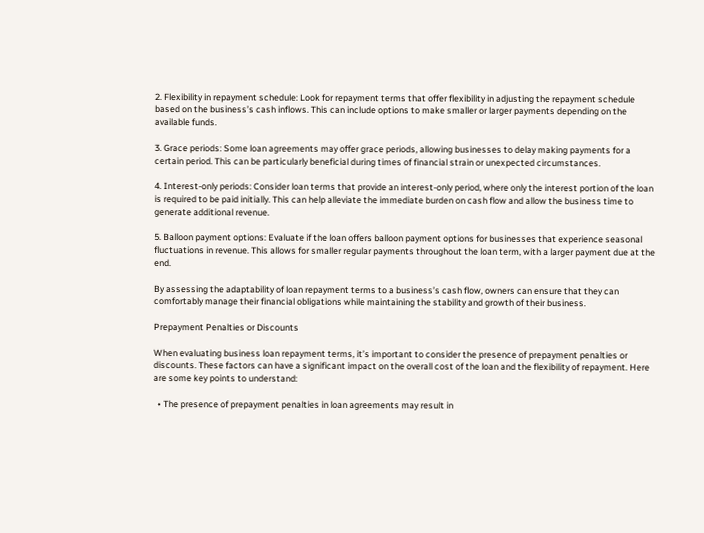2. Flexibility in repayment schedule: Look for repayment terms that offer flexibility in adjusting the repayment schedule based on the business’s cash inflows. This can include options to make smaller or larger payments depending on the available funds.

3. Grace periods: Some loan agreements may offer grace periods, allowing businesses to delay making payments for a certain period. This can be particularly beneficial during times of financial strain or unexpected circumstances.

4. Interest-only periods: Consider loan terms that provide an interest-only period, where only the interest portion of the loan is required to be paid initially. This can help alleviate the immediate burden on cash flow and allow the business time to generate additional revenue.

5. Balloon payment options: Evaluate if the loan offers balloon payment options for businesses that experience seasonal fluctuations in revenue. This allows for smaller regular payments throughout the loan term, with a larger payment due at the end.

By assessing the adaptability of loan repayment terms to a business’s cash flow, owners can ensure that they can comfortably manage their financial obligations while maintaining the stability and growth of their business.

Prepayment Penalties or Discounts

When evaluating business loan repayment terms, it’s important to consider the presence of prepayment penalties or discounts. These factors can have a significant impact on the overall cost of the loan and the flexibility of repayment. Here are some key points to understand:

  • The presence of prepayment penalties in loan agreements may result in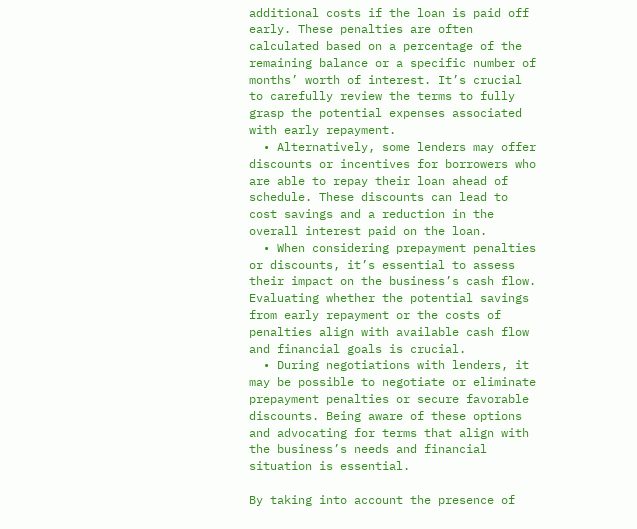additional costs if the loan is paid off early. These penalties are often calculated based on a percentage of the remaining balance or a specific number of months’ worth of interest. It’s crucial to carefully review the terms to fully grasp the potential expenses associated with early repayment.
  • Alternatively, some lenders may offer discounts or incentives for borrowers who are able to repay their loan ahead of schedule. These discounts can lead to cost savings and a reduction in the overall interest paid on the loan.
  • When considering prepayment penalties or discounts, it’s essential to assess their impact on the business’s cash flow. Evaluating whether the potential savings from early repayment or the costs of penalties align with available cash flow and financial goals is crucial.
  • During negotiations with lenders, it may be possible to negotiate or eliminate prepayment penalties or secure favorable discounts. Being aware of these options and advocating for terms that align with the business’s needs and financial situation is essential.

By taking into account the presence of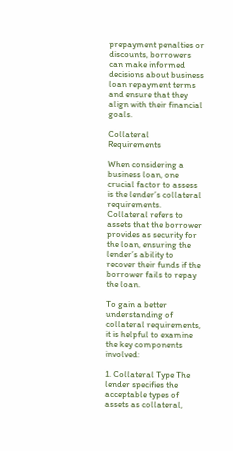prepayment penalties or discounts, borrowers can make informed decisions about business loan repayment terms and ensure that they align with their financial goals.

Collateral Requirements

When considering a business loan, one crucial factor to assess is the lender’s collateral requirements. Collateral refers to assets that the borrower provides as security for the loan, ensuring the lender’s ability to recover their funds if the borrower fails to repay the loan.

To gain a better understanding of collateral requirements, it is helpful to examine the key components involved:

1. Collateral Type The lender specifies the acceptable types of assets as collateral,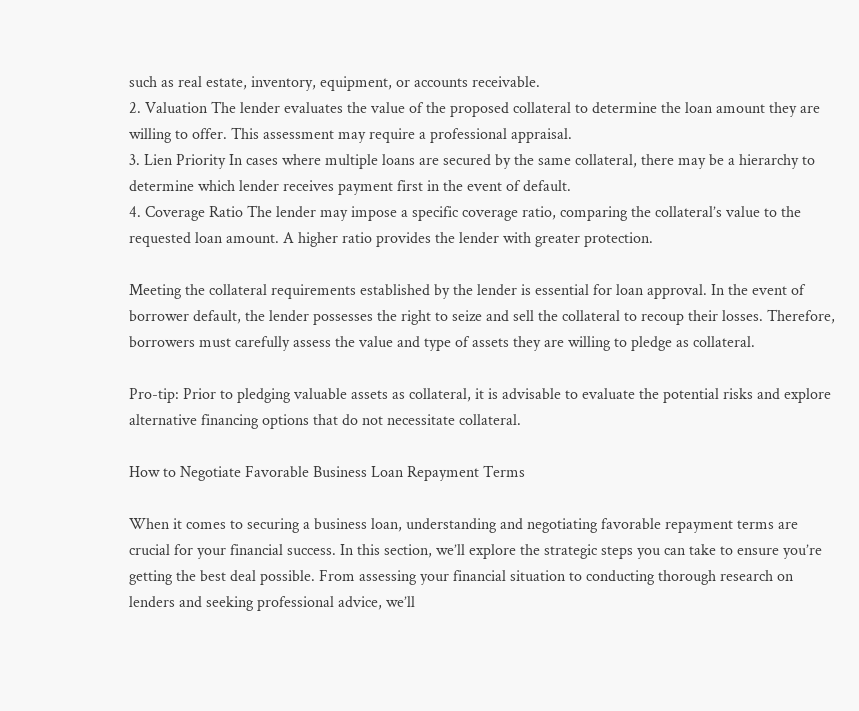such as real estate, inventory, equipment, or accounts receivable.
2. Valuation The lender evaluates the value of the proposed collateral to determine the loan amount they are willing to offer. This assessment may require a professional appraisal.
3. Lien Priority In cases where multiple loans are secured by the same collateral, there may be a hierarchy to determine which lender receives payment first in the event of default.
4. Coverage Ratio The lender may impose a specific coverage ratio, comparing the collateral’s value to the requested loan amount. A higher ratio provides the lender with greater protection.

Meeting the collateral requirements established by the lender is essential for loan approval. In the event of borrower default, the lender possesses the right to seize and sell the collateral to recoup their losses. Therefore, borrowers must carefully assess the value and type of assets they are willing to pledge as collateral.

Pro-tip: Prior to pledging valuable assets as collateral, it is advisable to evaluate the potential risks and explore alternative financing options that do not necessitate collateral.

How to Negotiate Favorable Business Loan Repayment Terms

When it comes to securing a business loan, understanding and negotiating favorable repayment terms are crucial for your financial success. In this section, we’ll explore the strategic steps you can take to ensure you’re getting the best deal possible. From assessing your financial situation to conducting thorough research on lenders and seeking professional advice, we’ll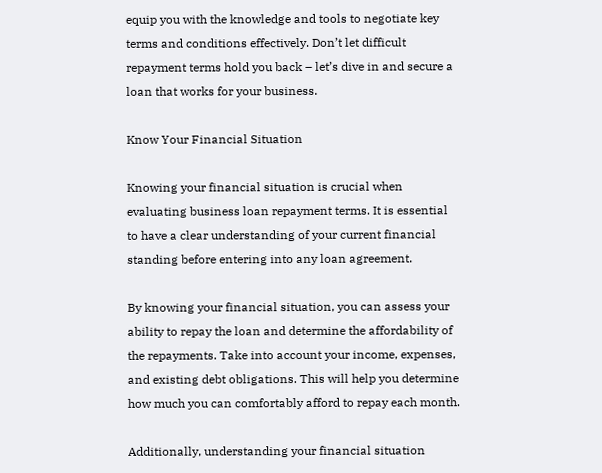equip you with the knowledge and tools to negotiate key terms and conditions effectively. Don’t let difficult repayment terms hold you back – let’s dive in and secure a loan that works for your business.

Know Your Financial Situation

Knowing your financial situation is crucial when evaluating business loan repayment terms. It is essential to have a clear understanding of your current financial standing before entering into any loan agreement.

By knowing your financial situation, you can assess your ability to repay the loan and determine the affordability of the repayments. Take into account your income, expenses, and existing debt obligations. This will help you determine how much you can comfortably afford to repay each month.

Additionally, understanding your financial situation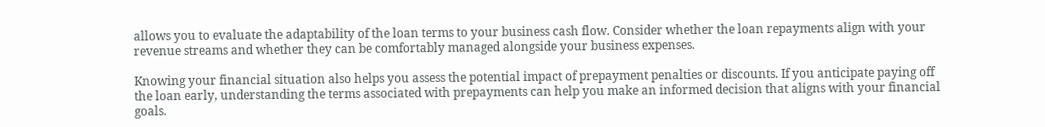allows you to evaluate the adaptability of the loan terms to your business cash flow. Consider whether the loan repayments align with your revenue streams and whether they can be comfortably managed alongside your business expenses.

Knowing your financial situation also helps you assess the potential impact of prepayment penalties or discounts. If you anticipate paying off the loan early, understanding the terms associated with prepayments can help you make an informed decision that aligns with your financial goals.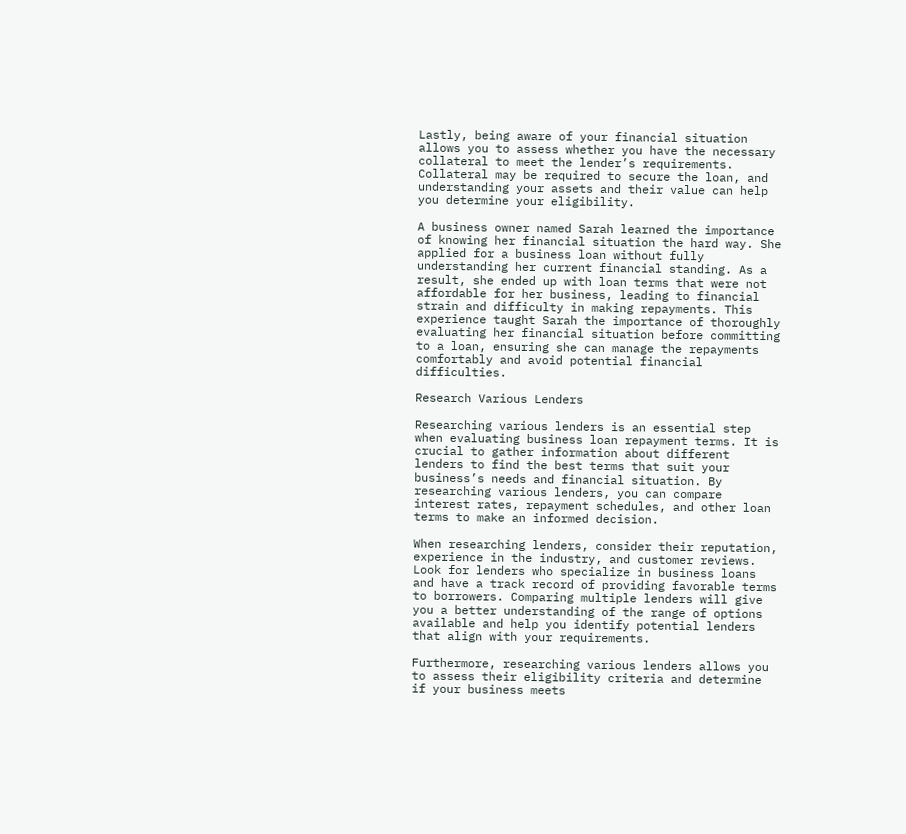Lastly, being aware of your financial situation allows you to assess whether you have the necessary collateral to meet the lender’s requirements. Collateral may be required to secure the loan, and understanding your assets and their value can help you determine your eligibility.

A business owner named Sarah learned the importance of knowing her financial situation the hard way. She applied for a business loan without fully understanding her current financial standing. As a result, she ended up with loan terms that were not affordable for her business, leading to financial strain and difficulty in making repayments. This experience taught Sarah the importance of thoroughly evaluating her financial situation before committing to a loan, ensuring she can manage the repayments comfortably and avoid potential financial difficulties.

Research Various Lenders

Researching various lenders is an essential step when evaluating business loan repayment terms. It is crucial to gather information about different lenders to find the best terms that suit your business’s needs and financial situation. By researching various lenders, you can compare interest rates, repayment schedules, and other loan terms to make an informed decision.

When researching lenders, consider their reputation, experience in the industry, and customer reviews. Look for lenders who specialize in business loans and have a track record of providing favorable terms to borrowers. Comparing multiple lenders will give you a better understanding of the range of options available and help you identify potential lenders that align with your requirements.

Furthermore, researching various lenders allows you to assess their eligibility criteria and determine if your business meets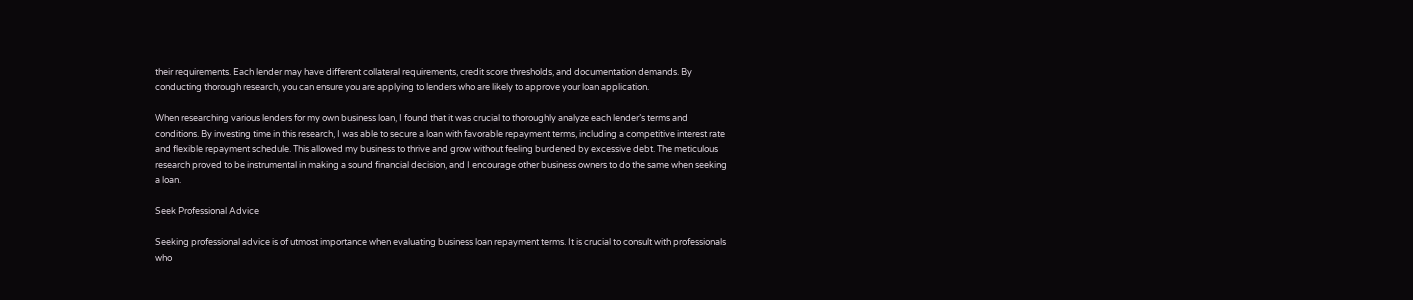their requirements. Each lender may have different collateral requirements, credit score thresholds, and documentation demands. By conducting thorough research, you can ensure you are applying to lenders who are likely to approve your loan application.

When researching various lenders for my own business loan, I found that it was crucial to thoroughly analyze each lender’s terms and conditions. By investing time in this research, I was able to secure a loan with favorable repayment terms, including a competitive interest rate and flexible repayment schedule. This allowed my business to thrive and grow without feeling burdened by excessive debt. The meticulous research proved to be instrumental in making a sound financial decision, and I encourage other business owners to do the same when seeking a loan.

Seek Professional Advice

Seeking professional advice is of utmost importance when evaluating business loan repayment terms. It is crucial to consult with professionals who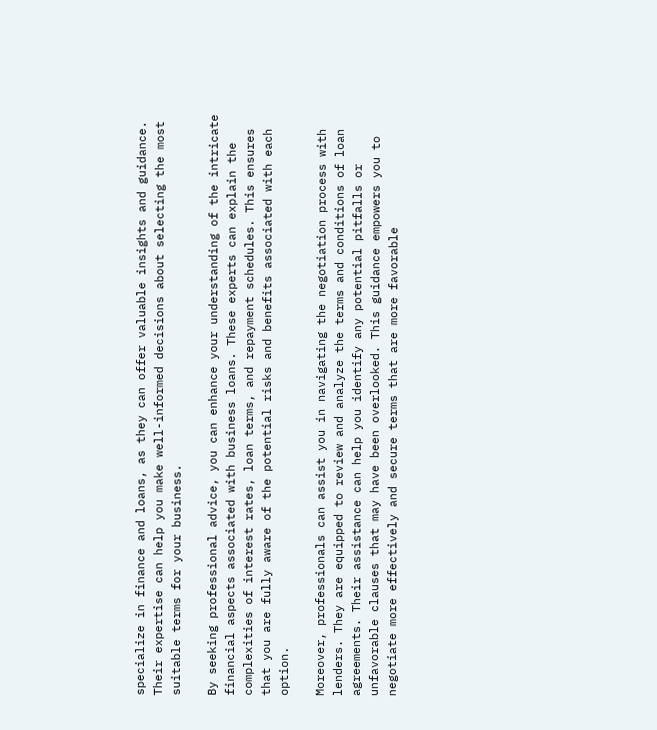specialize in finance and loans, as they can offer valuable insights and guidance. Their expertise can help you make well-informed decisions about selecting the most suitable terms for your business.

By seeking professional advice, you can enhance your understanding of the intricate financial aspects associated with business loans. These experts can explain the complexities of interest rates, loan terms, and repayment schedules. This ensures that you are fully aware of the potential risks and benefits associated with each option.

Moreover, professionals can assist you in navigating the negotiation process with lenders. They are equipped to review and analyze the terms and conditions of loan agreements. Their assistance can help you identify any potential pitfalls or unfavorable clauses that may have been overlooked. This guidance empowers you to negotiate more effectively and secure terms that are more favorable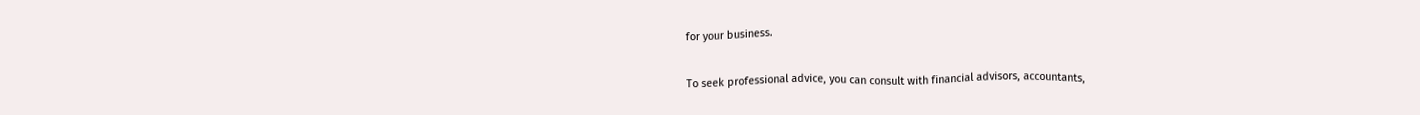for your business.

To seek professional advice, you can consult with financial advisors, accountants,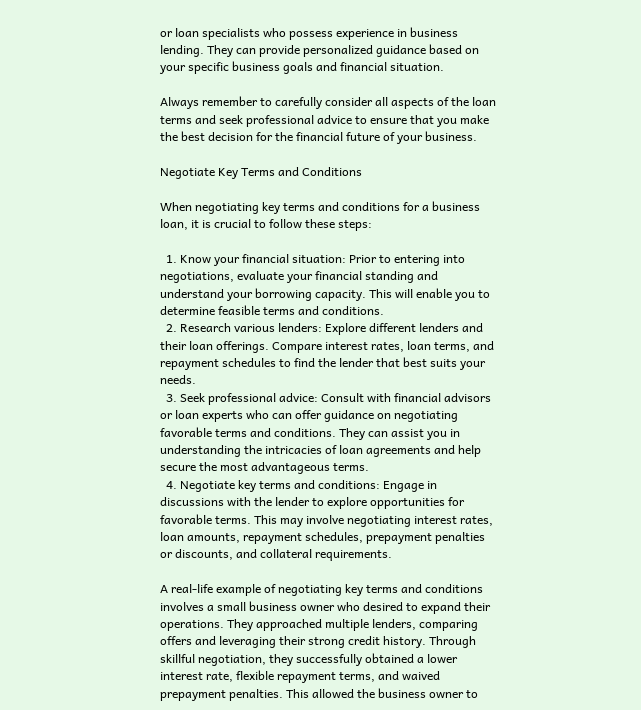or loan specialists who possess experience in business lending. They can provide personalized guidance based on your specific business goals and financial situation.

Always remember to carefully consider all aspects of the loan terms and seek professional advice to ensure that you make the best decision for the financial future of your business.

Negotiate Key Terms and Conditions

When negotiating key terms and conditions for a business loan, it is crucial to follow these steps:

  1. Know your financial situation: Prior to entering into negotiations, evaluate your financial standing and understand your borrowing capacity. This will enable you to determine feasible terms and conditions.
  2. Research various lenders: Explore different lenders and their loan offerings. Compare interest rates, loan terms, and repayment schedules to find the lender that best suits your needs.
  3. Seek professional advice: Consult with financial advisors or loan experts who can offer guidance on negotiating favorable terms and conditions. They can assist you in understanding the intricacies of loan agreements and help secure the most advantageous terms.
  4. Negotiate key terms and conditions: Engage in discussions with the lender to explore opportunities for favorable terms. This may involve negotiating interest rates, loan amounts, repayment schedules, prepayment penalties or discounts, and collateral requirements.

A real-life example of negotiating key terms and conditions involves a small business owner who desired to expand their operations. They approached multiple lenders, comparing offers and leveraging their strong credit history. Through skillful negotiation, they successfully obtained a lower interest rate, flexible repayment terms, and waived prepayment penalties. This allowed the business owner to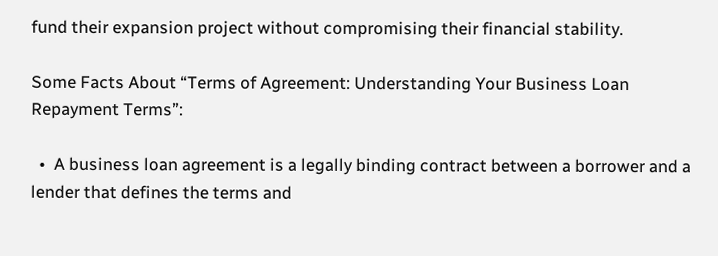fund their expansion project without compromising their financial stability.

Some Facts About “Terms of Agreement: Understanding Your Business Loan Repayment Terms”:

  •  A business loan agreement is a legally binding contract between a borrower and a lender that defines the terms and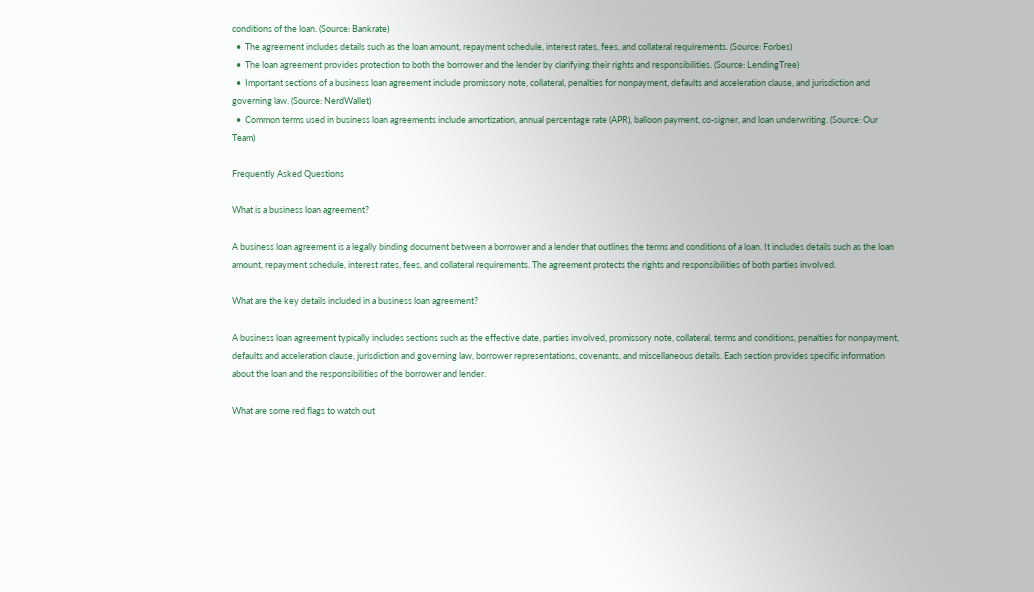conditions of the loan. (Source: Bankrate)
  •  The agreement includes details such as the loan amount, repayment schedule, interest rates, fees, and collateral requirements. (Source: Forbes)
  •  The loan agreement provides protection to both the borrower and the lender by clarifying their rights and responsibilities. (Source: LendingTree)
  •  Important sections of a business loan agreement include promissory note, collateral, penalties for nonpayment, defaults and acceleration clause, and jurisdiction and governing law. (Source: NerdWallet)
  •  Common terms used in business loan agreements include amortization, annual percentage rate (APR), balloon payment, co-signer, and loan underwriting. (Source: Our Team)

Frequently Asked Questions

What is a business loan agreement?

A business loan agreement is a legally binding document between a borrower and a lender that outlines the terms and conditions of a loan. It includes details such as the loan amount, repayment schedule, interest rates, fees, and collateral requirements. The agreement protects the rights and responsibilities of both parties involved.

What are the key details included in a business loan agreement?

A business loan agreement typically includes sections such as the effective date, parties involved, promissory note, collateral, terms and conditions, penalties for nonpayment, defaults and acceleration clause, jurisdiction and governing law, borrower representations, covenants, and miscellaneous details. Each section provides specific information about the loan and the responsibilities of the borrower and lender.

What are some red flags to watch out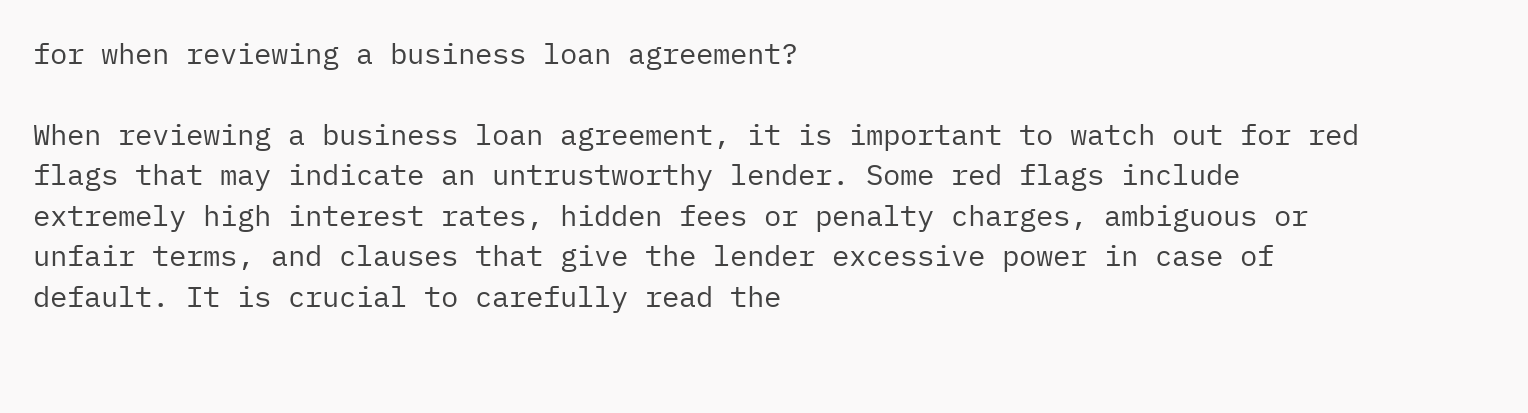for when reviewing a business loan agreement?

When reviewing a business loan agreement, it is important to watch out for red flags that may indicate an untrustworthy lender. Some red flags include extremely high interest rates, hidden fees or penalty charges, ambiguous or unfair terms, and clauses that give the lender excessive power in case of default. It is crucial to carefully read the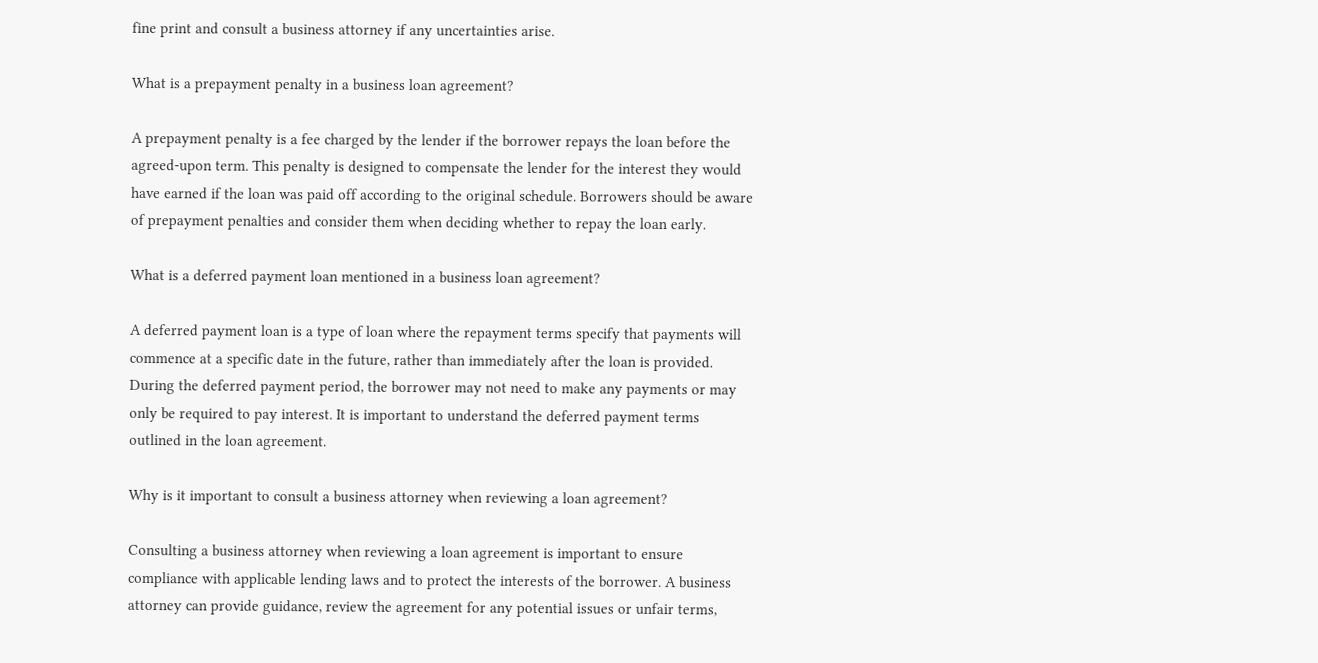fine print and consult a business attorney if any uncertainties arise.

What is a prepayment penalty in a business loan agreement?

A prepayment penalty is a fee charged by the lender if the borrower repays the loan before the agreed-upon term. This penalty is designed to compensate the lender for the interest they would have earned if the loan was paid off according to the original schedule. Borrowers should be aware of prepayment penalties and consider them when deciding whether to repay the loan early.

What is a deferred payment loan mentioned in a business loan agreement?

A deferred payment loan is a type of loan where the repayment terms specify that payments will commence at a specific date in the future, rather than immediately after the loan is provided. During the deferred payment period, the borrower may not need to make any payments or may only be required to pay interest. It is important to understand the deferred payment terms outlined in the loan agreement.

Why is it important to consult a business attorney when reviewing a loan agreement?

Consulting a business attorney when reviewing a loan agreement is important to ensure compliance with applicable lending laws and to protect the interests of the borrower. A business attorney can provide guidance, review the agreement for any potential issues or unfair terms,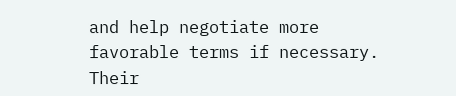and help negotiate more favorable terms if necessary. Their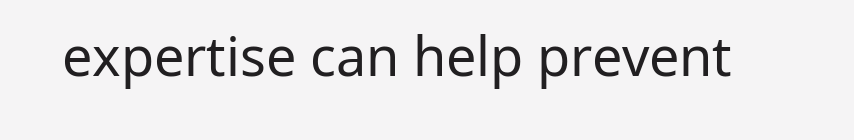expertise can help prevent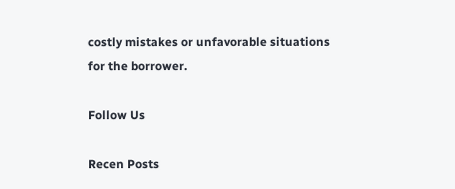costly mistakes or unfavorable situations for the borrower.

Follow Us

Recen Posts